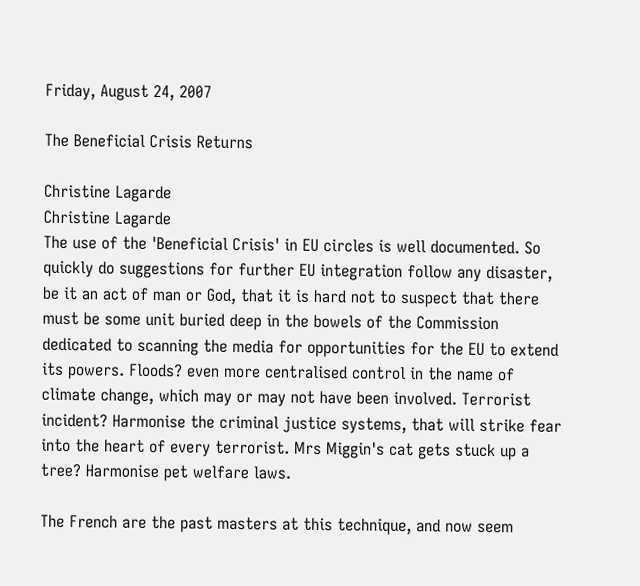Friday, August 24, 2007

The Beneficial Crisis Returns

Christine Lagarde
Christine Lagarde
The use of the 'Beneficial Crisis' in EU circles is well documented. So quickly do suggestions for further EU integration follow any disaster, be it an act of man or God, that it is hard not to suspect that there must be some unit buried deep in the bowels of the Commission dedicated to scanning the media for opportunities for the EU to extend its powers. Floods? even more centralised control in the name of climate change, which may or may not have been involved. Terrorist incident? Harmonise the criminal justice systems, that will strike fear into the heart of every terrorist. Mrs Miggin's cat gets stuck up a tree? Harmonise pet welfare laws.

The French are the past masters at this technique, and now seem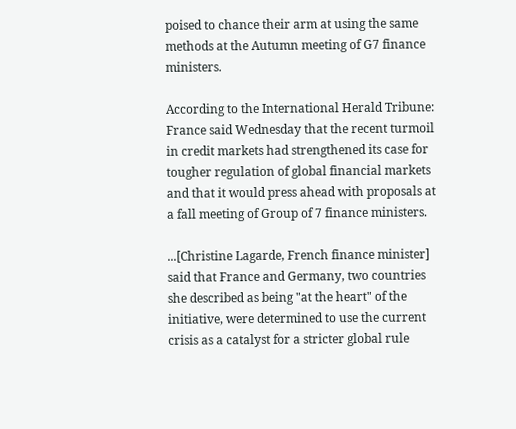poised to chance their arm at using the same methods at the Autumn meeting of G7 finance ministers.

According to the International Herald Tribune:
France said Wednesday that the recent turmoil in credit markets had strengthened its case for tougher regulation of global financial markets and that it would press ahead with proposals at a fall meeting of Group of 7 finance ministers.

...[Christine Lagarde, French finance minister] said that France and Germany, two countries she described as being "at the heart" of the initiative, were determined to use the current crisis as a catalyst for a stricter global rule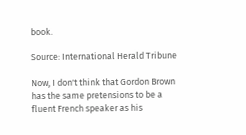book.

Source: International Herald Tribune

Now, I don't think that Gordon Brown has the same pretensions to be a fluent French speaker as his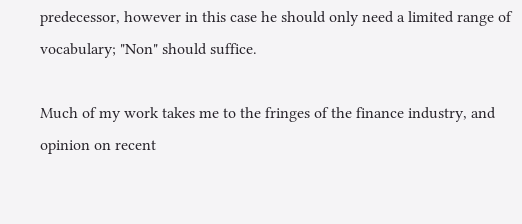predecessor, however in this case he should only need a limited range of vocabulary; "Non" should suffice.

Much of my work takes me to the fringes of the finance industry, and opinion on recent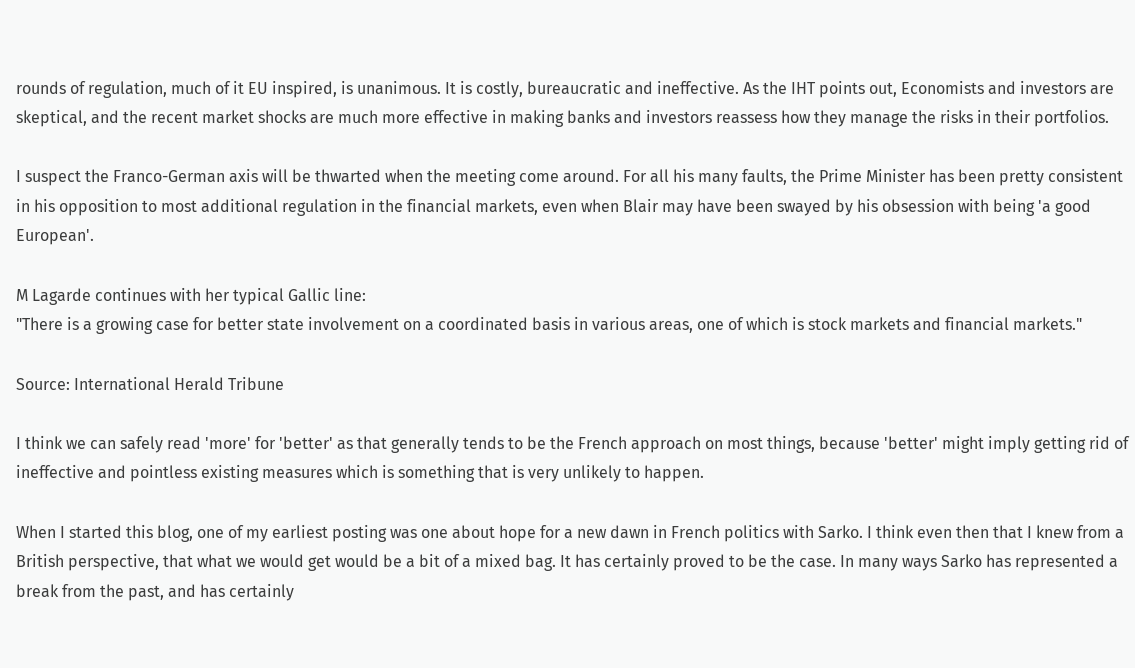rounds of regulation, much of it EU inspired, is unanimous. It is costly, bureaucratic and ineffective. As the IHT points out, Economists and investors are skeptical, and the recent market shocks are much more effective in making banks and investors reassess how they manage the risks in their portfolios.

I suspect the Franco-German axis will be thwarted when the meeting come around. For all his many faults, the Prime Minister has been pretty consistent in his opposition to most additional regulation in the financial markets, even when Blair may have been swayed by his obsession with being 'a good European'.

M Lagarde continues with her typical Gallic line:
"There is a growing case for better state involvement on a coordinated basis in various areas, one of which is stock markets and financial markets."

Source: International Herald Tribune

I think we can safely read 'more' for 'better' as that generally tends to be the French approach on most things, because 'better' might imply getting rid of ineffective and pointless existing measures which is something that is very unlikely to happen.

When I started this blog, one of my earliest posting was one about hope for a new dawn in French politics with Sarko. I think even then that I knew from a British perspective, that what we would get would be a bit of a mixed bag. It has certainly proved to be the case. In many ways Sarko has represented a break from the past, and has certainly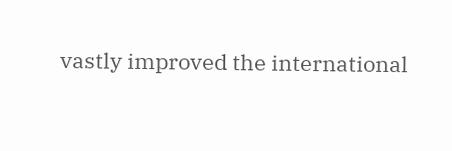vastly improved the international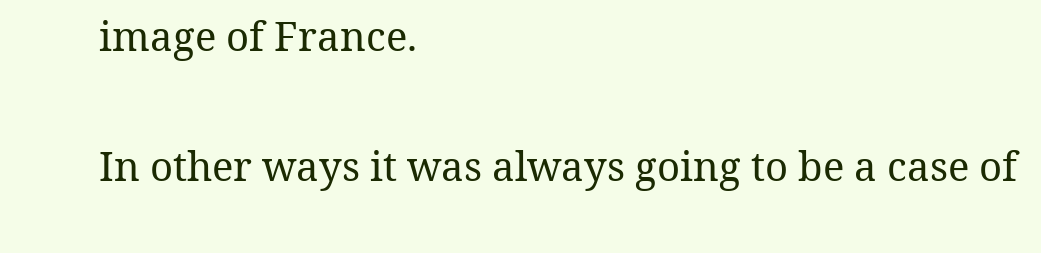image of France.

In other ways it was always going to be a case of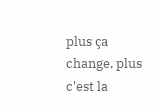plus ça change, plus c'est la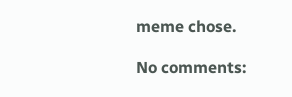meme chose.

No comments: